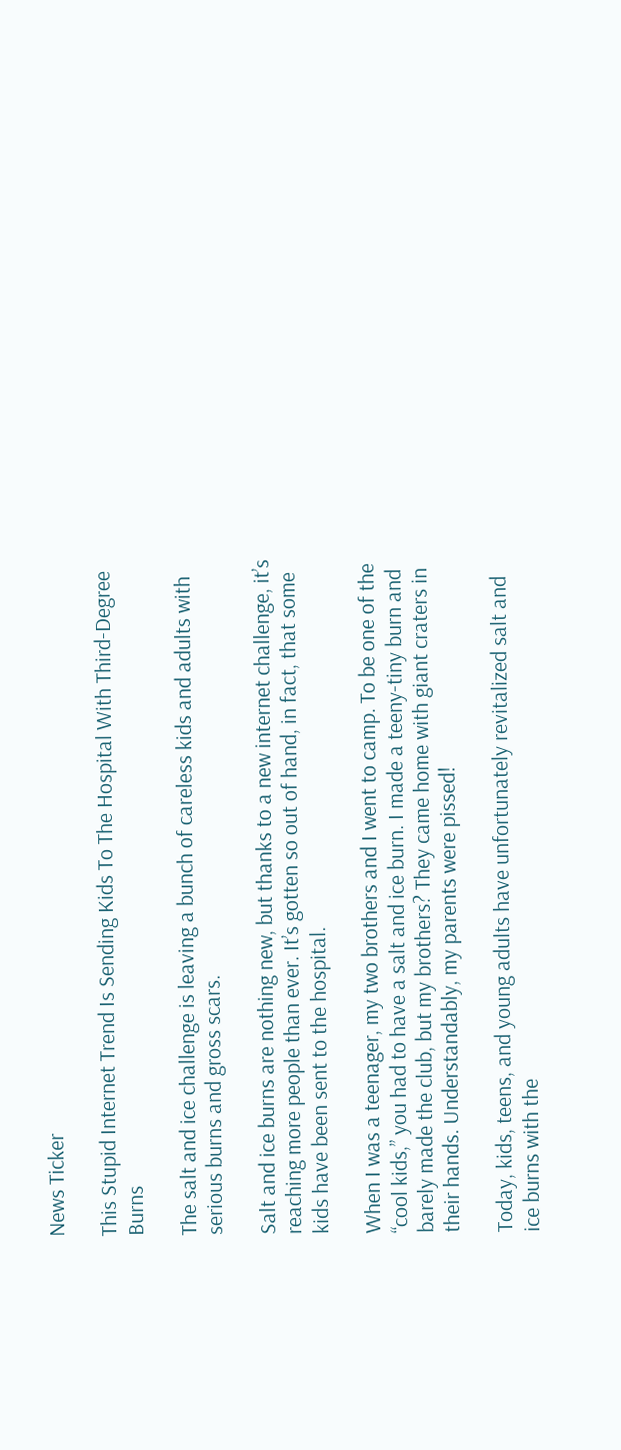News Ticker

This Stupid Internet Trend Is Sending Kids To The Hospital With Third-Degree Burns

The salt and ice challenge is leaving a bunch of careless kids and adults with serious burns and gross scars.

Salt and ice burns are nothing new, but thanks to a new internet challenge, it’s reaching more people than ever. It’s gotten so out of hand, in fact, that some kids have been sent to the hospital.

When I was a teenager, my two brothers and I went to camp. To be one of the “cool kids,” you had to have a salt and ice burn. I made a teeny-tiny burn and barely made the club, but my brothers? They came home with giant craters in their hands. Understandably, my parents were pissed!

Today, kids, teens, and young adults have unfortunately revitalized salt and ice burns with the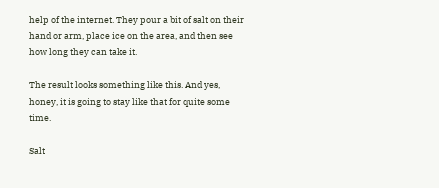help of the internet. They pour a bit of salt on their hand or arm, place ice on the area, and then see how long they can take it.

The result looks something like this. And yes, honey, it is going to stay like that for quite some time.

Salt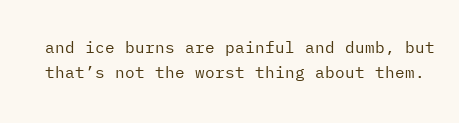and ice burns are painful and dumb, but that’s not the worst thing about them.